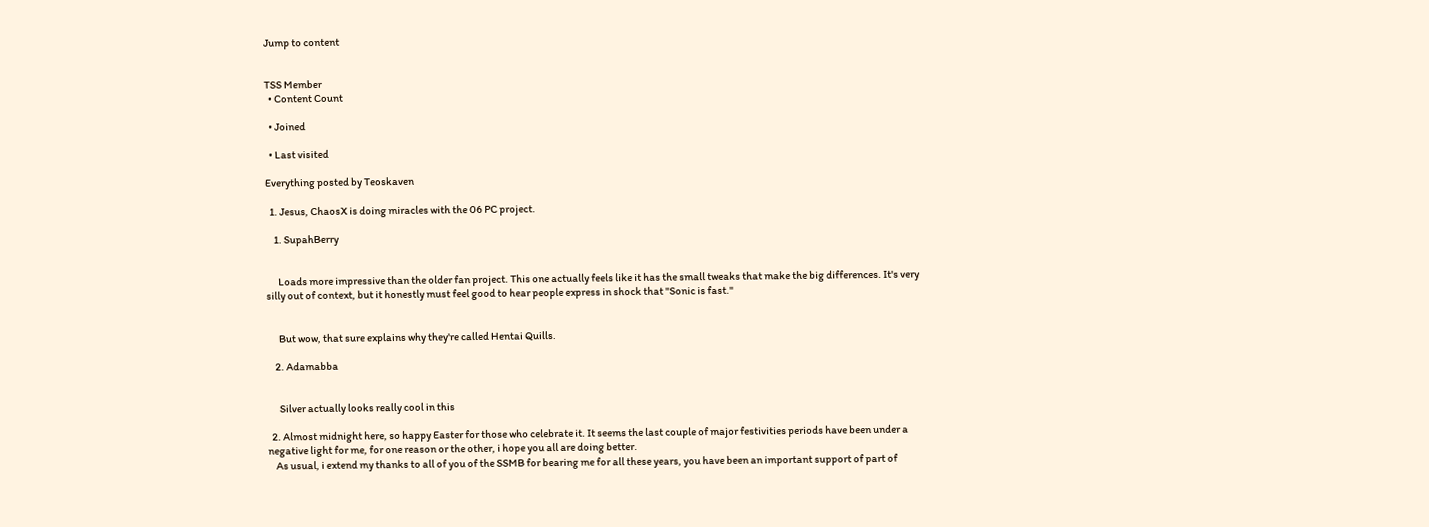Jump to content


TSS Member
  • Content Count

  • Joined

  • Last visited

Everything posted by Teoskaven

  1. Jesus, ChaosX is doing miracles with the 06 PC project.

    1. SupahBerry


      Loads more impressive than the older fan project. This one actually feels like it has the small tweaks that make the big differences. It's very silly out of context, but it honestly must feel good to hear people express in shock that "Sonic is fast."


      But wow, that sure explains why they're called Hentai Quills.

    2. Adamabba


      Silver actually looks really cool in this

  2. Almost midnight here, so happy Easter for those who celebrate it. It seems the last couple of major festivities periods have been under a negative light for me, for one reason or the other, i hope you all are doing better.
    As usual, i extend my thanks to all of you of the SSMB for bearing me for all these years, you have been an important support of part of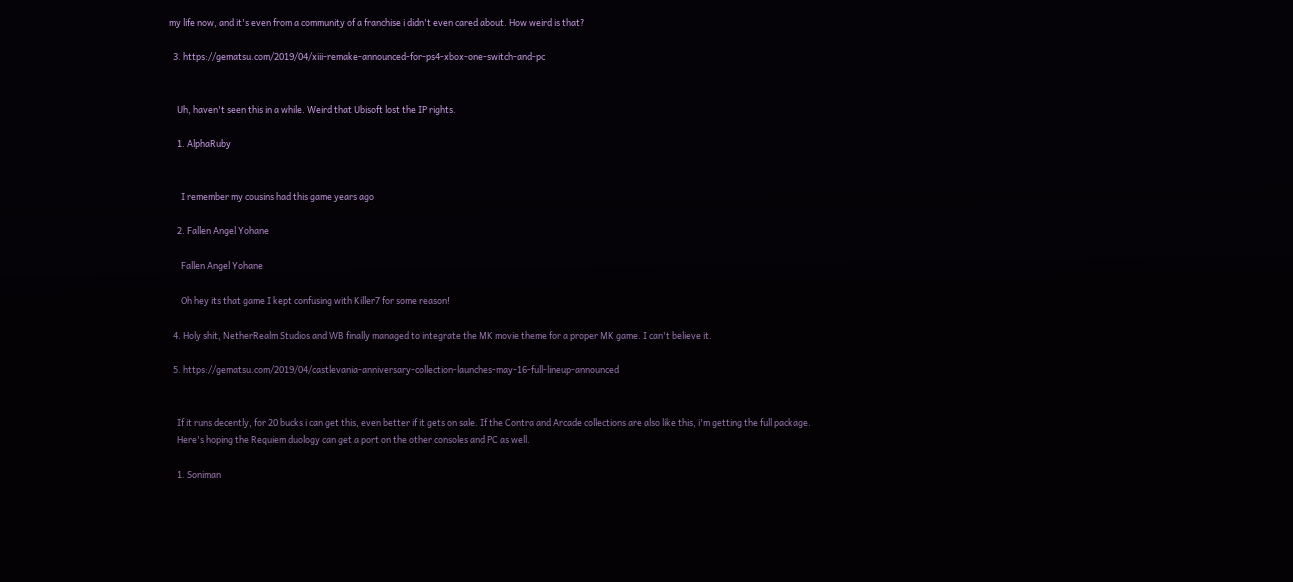my life now, and it's even from a community of a franchise i didn't even cared about. How weird is that?

  3. https://gematsu.com/2019/04/xiii-remake-announced-for-ps4-xbox-one-switch-and-pc


    Uh, haven't seen this in a while. Weird that Ubisoft lost the IP rights.

    1. AlphaRuby


      I remember my cousins had this game years ago

    2. Fallen Angel Yohane

      Fallen Angel Yohane

      Oh hey its that game I kept confusing with Killer7 for some reason!

  4. Holy shit, NetherRealm Studios and WB finally managed to integrate the MK movie theme for a proper MK game. I can't believe it.

  5. https://gematsu.com/2019/04/castlevania-anniversary-collection-launches-may-16-full-lineup-announced


    If it runs decently, for 20 bucks i can get this, even better if it gets on sale. If the Contra and Arcade collections are also like this, i'm getting the full package.
    Here's hoping the Requiem duology can get a port on the other consoles and PC as well.

    1. Soniman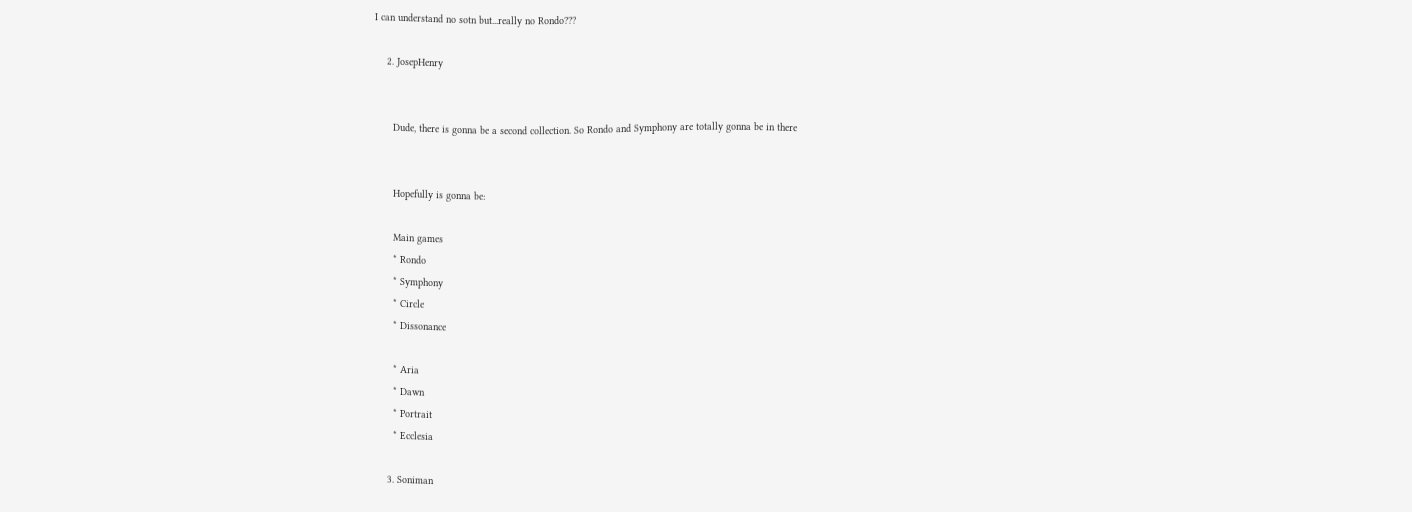I can understand no sotn but...really no Rondo???

    2. JosepHenry


      Dude, there is gonna be a second collection. So Rondo and Symphony are totally gonna be in there


      Hopefully is gonna be:

      Main games
      * Rondo
      * Symphony
      * Circle
      * Dissonance

      * Aria
      * Dawn
      * Portrait
      * Ecclesia

    3. Soniman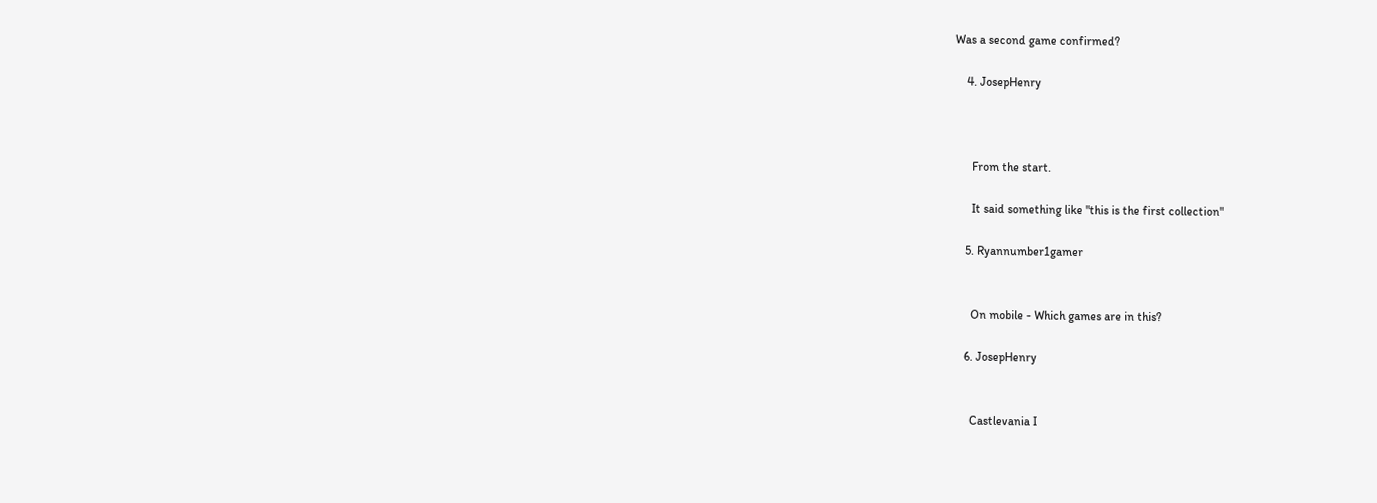Was a second game confirmed?

    4. JosepHenry



      From the start.

      It said something like "this is the first collection"

    5. Ryannumber1gamer


      On mobile - Which games are in this?

    6. JosepHenry


      Castlevania I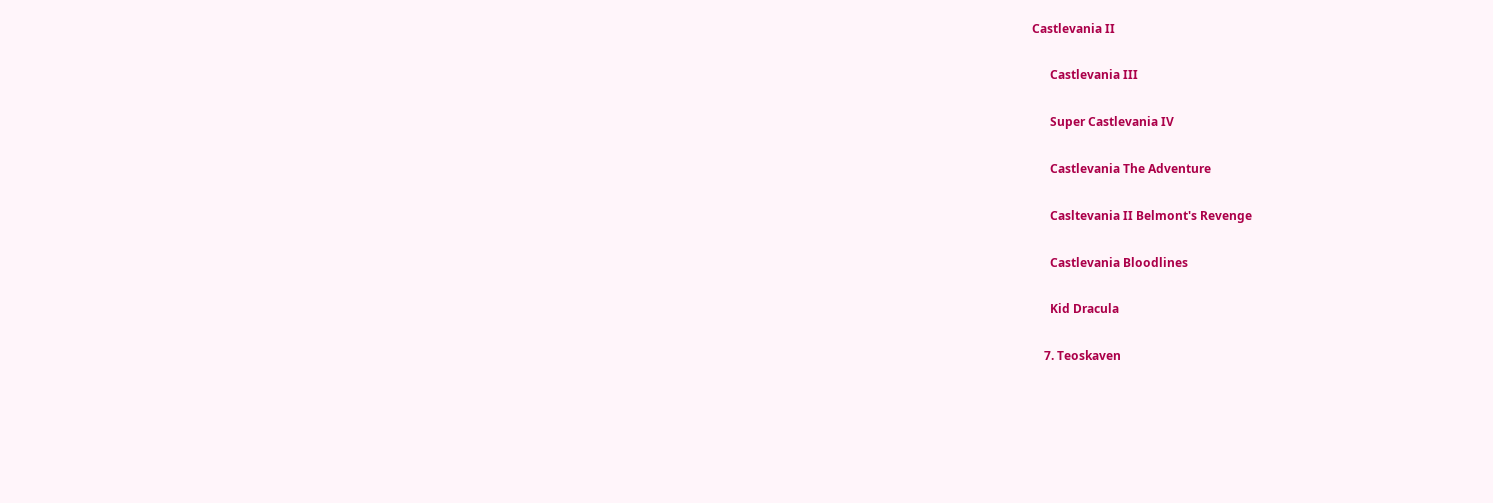Castlevania II

      Castlevania III

      Super Castlevania IV

      Castlevania The Adventure

      Casltevania II Belmont's Revenge

      Castlevania Bloodlines

      Kid Dracula

    7. Teoskaven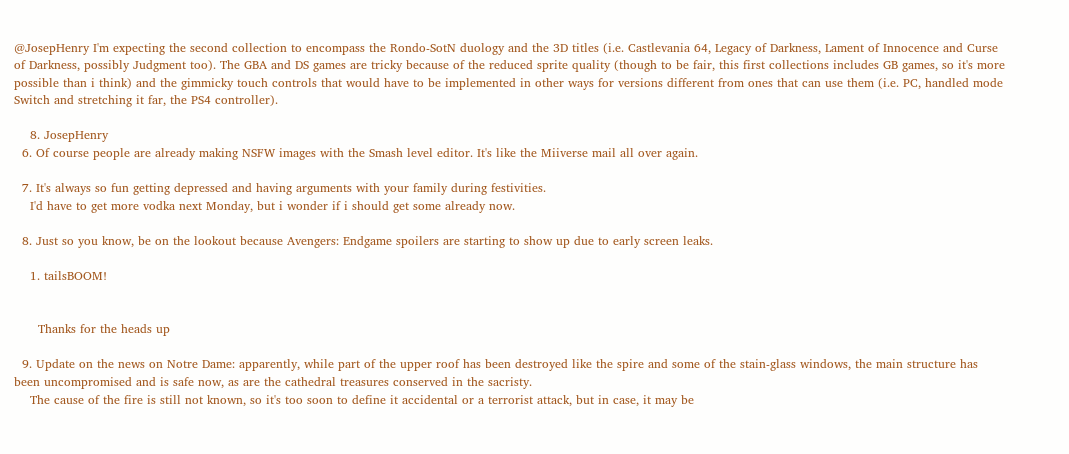@JosepHenry I'm expecting the second collection to encompass the Rondo-SotN duology and the 3D titles (i.e. Castlevania 64, Legacy of Darkness, Lament of Innocence and Curse of Darkness, possibly Judgment too). The GBA and DS games are tricky because of the reduced sprite quality (though to be fair, this first collections includes GB games, so it's more possible than i think) and the gimmicky touch controls that would have to be implemented in other ways for versions different from ones that can use them (i.e. PC, handled mode Switch and stretching it far, the PS4 controller).

    8. JosepHenry
  6. Of course people are already making NSFW images with the Smash level editor. It's like the Miiverse mail all over again.

  7. It's always so fun getting depressed and having arguments with your family during festivities.
    I'd have to get more vodka next Monday, but i wonder if i should get some already now.

  8. Just so you know, be on the lookout because Avengers: Endgame spoilers are starting to show up due to early screen leaks.

    1. tailsBOOM!


      Thanks for the heads up

  9. Update on the news on Notre Dame: apparently, while part of the upper roof has been destroyed like the spire and some of the stain-glass windows, the main structure has been uncompromised and is safe now, as are the cathedral treasures conserved in the sacristy.
    The cause of the fire is still not known, so it's too soon to define it accidental or a terrorist attack, but in case, it may be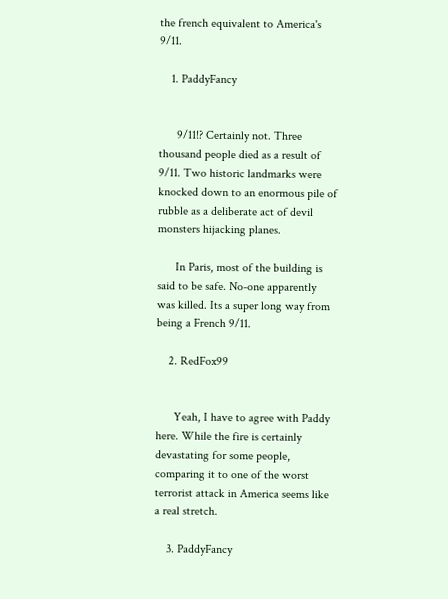the french equivalent to America's 9/11.

    1. PaddyFancy


      9/11!? Certainly not. Three thousand people died as a result of 9/11. Two historic landmarks were knocked down to an enormous pile of rubble as a deliberate act of devil monsters hijacking planes.

      In Paris, most of the building is said to be safe. No-one apparently was killed. Its a super long way from being a French 9/11.

    2. RedFox99


      Yeah, I have to agree with Paddy here. While the fire is certainly devastating for some people, comparing it to one of the worst terrorist attack in America seems like a real stretch.

    3. PaddyFancy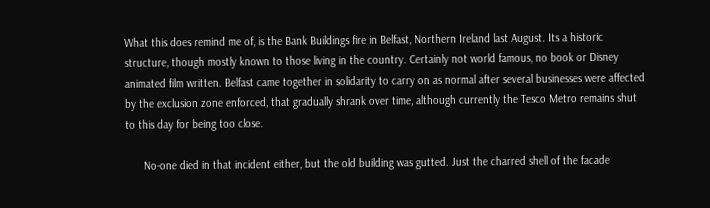What this does remind me of, is the Bank Buildings fire in Belfast, Northern Ireland last August. Its a historic structure, though mostly known to those living in the country. Certainly not world famous, no book or Disney animated film written. Belfast came together in solidarity to carry on as normal after several businesses were affected by the exclusion zone enforced, that gradually shrank over time, although currently the Tesco Metro remains shut to this day for being too close.

      No-one died in that incident either, but the old building was gutted. Just the charred shell of the facade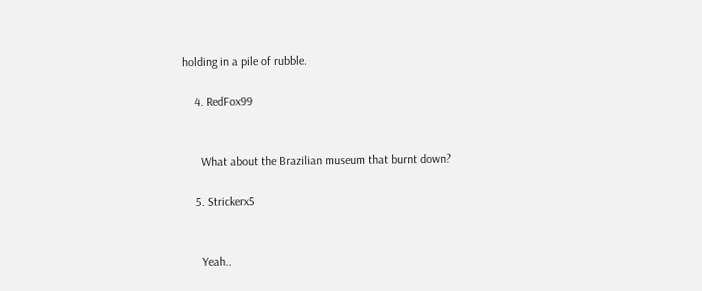holding in a pile of rubble.

    4. RedFox99


      What about the Brazilian museum that burnt down?

    5. Strickerx5


      Yeah..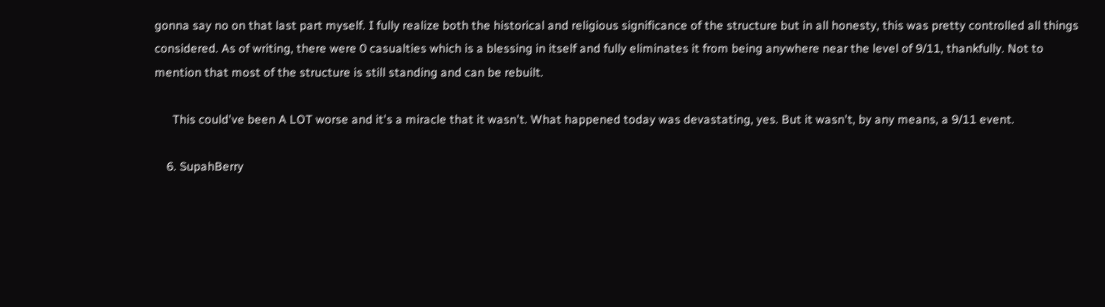gonna say no on that last part myself. I fully realize both the historical and religious significance of the structure but in all honesty, this was pretty controlled all things considered. As of writing, there were 0 casualties which is a blessing in itself and fully eliminates it from being anywhere near the level of 9/11, thankfully. Not to mention that most of the structure is still standing and can be rebuilt.

      This could've been A LOT worse and it's a miracle that it wasn't. What happened today was devastating, yes. But it wasn't, by any means, a 9/11 event.

    6. SupahBerry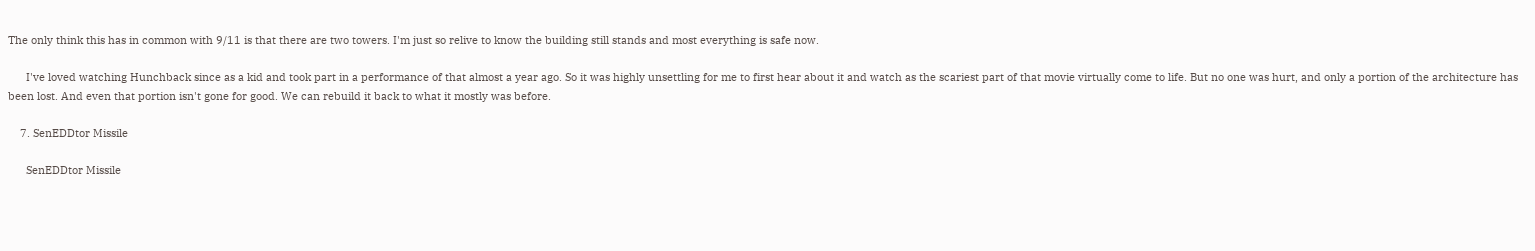The only think this has in common with 9/11 is that there are two towers. I'm just so relive to know the building still stands and most everything is safe now.

      I've loved watching Hunchback since as a kid and took part in a performance of that almost a year ago. So it was highly unsettling for me to first hear about it and watch as the scariest part of that movie virtually come to life. But no one was hurt, and only a portion of the architecture has been lost. And even that portion isn't gone for good. We can rebuild it back to what it mostly was before.

    7. SenEDDtor Missile

      SenEDDtor Missile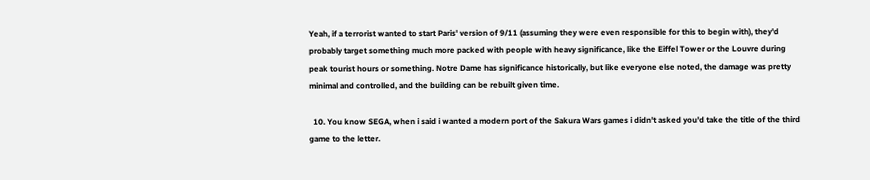Yeah, if a terrorist wanted to start Paris' version of 9/11 (assuming they were even responsible for this to begin with), they'd probably target something much more packed with people with heavy significance, like the Eiffel Tower or the Louvre during peak tourist hours or something. Notre Dame has significance historically, but like everyone else noted, the damage was pretty minimal and controlled, and the building can be rebuilt given time.

  10. You know SEGA, when i said i wanted a modern port of the Sakura Wars games i didn't asked you'd take the title of the third game to the letter.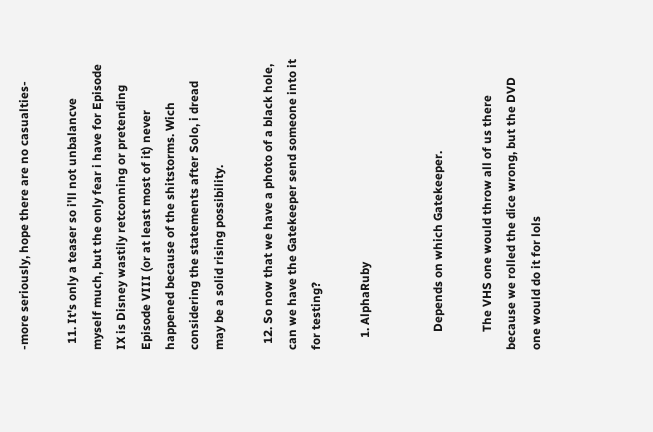-more seriously, hope there are no casualties-

  11. It's only a teaser so i'll not unbalancve myself much, but the only fear i have for Episode IX is Disney wastily retconning or pretending Episode VIII (or at least most of it) never happened because of the shitstorms. Wich considering the statements after Solo, i dread may be a solid rising possibility.

  12. So now that we have a photo of a black hole, can we have the Gatekeeper send someone into it for testing?

    1. AlphaRuby


      Depends on which Gatekeeper.

      The VHS one would throw all of us there because we rolled the dice wrong, but the DVD one would do it for lols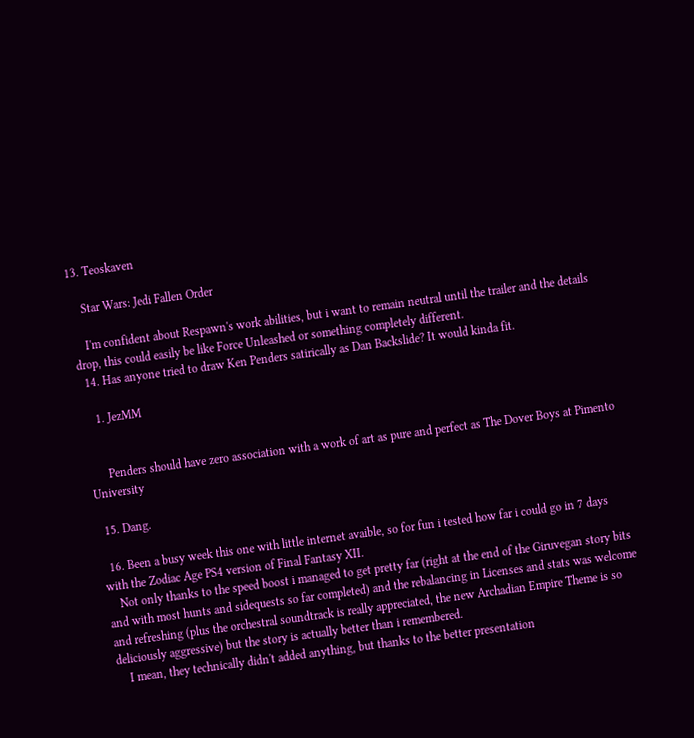13. Teoskaven

    Star Wars: Jedi Fallen Order

    I'm confident about Respawn's work abilities, but i want to remain neutral until the trailer and the details drop, this could easily be like Force Unleashed or something completely different.
  14. Has anyone tried to draw Ken Penders satirically as Dan Backslide? It would kinda fit.

    1. JezMM


      Penders should have zero association with a work of art as pure and perfect as The Dover Boys at Pimento University

  15. Dang.

  16. Been a busy week this one with little internet avaible, so for fun i tested how far i could go in 7 days with the Zodiac Age PS4 version of Final Fantasy XII.
    Not only thanks to the speed boost i managed to get pretty far (right at the end of the Giruvegan story bits and with most hunts and sidequests so far completed) and the rebalancing in Licenses and stats was welcome and refreshing (plus the orchestral soundtrack is really appreciated, the new Archadian Empire Theme is so deliciously aggressive) but the story is actually better than i remembered.
    I mean, they technically didn't added anything, but thanks to the better presentation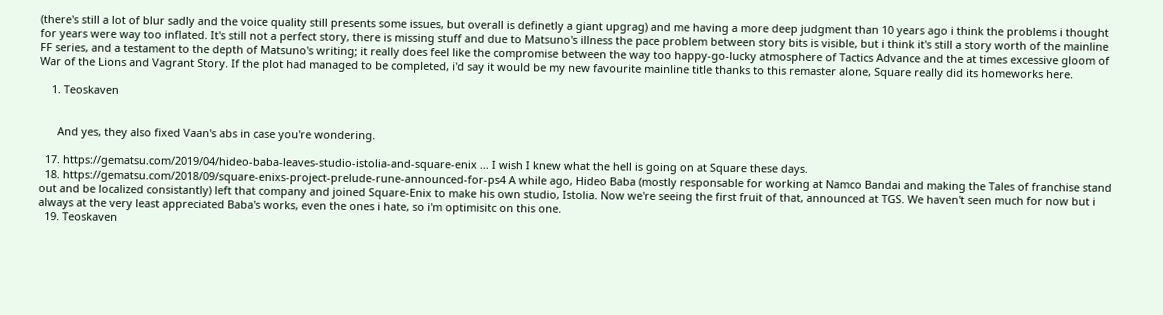(there's still a lot of blur sadly and the voice quality still presents some issues, but overall is definetly a giant upgrag) and me having a more deep judgment than 10 years ago i think the problems i thought for years were way too inflated. It's still not a perfect story, there is missing stuff and due to Matsuno's illness the pace problem between story bits is visible, but i think it's still a story worth of the mainline FF series, and a testament to the depth of Matsuno's writing; it really does feel like the compromise between the way too happy-go-lucky atmosphere of Tactics Advance and the at times excessive gloom of War of the Lions and Vagrant Story. If the plot had managed to be completed, i'd say it would be my new favourite mainline title thanks to this remaster alone, Square really did its homeworks here.

    1. Teoskaven


      And yes, they also fixed Vaan's abs in case you're wondering.

  17. https://gematsu.com/2019/04/hideo-baba-leaves-studio-istolia-and-square-enix ... I wish I knew what the hell is going on at Square these days.
  18. https://gematsu.com/2018/09/square-enixs-project-prelude-rune-announced-for-ps4 A while ago, Hideo Baba (mostly responsable for working at Namco Bandai and making the Tales of franchise stand out and be localized consistantly) left that company and joined Square-Enix to make his own studio, Istolia. Now we're seeing the first fruit of that, announced at TGS. We haven't seen much for now but i always at the very least appreciated Baba's works, even the ones i hate, so i'm optimisitc on this one.
  19. Teoskaven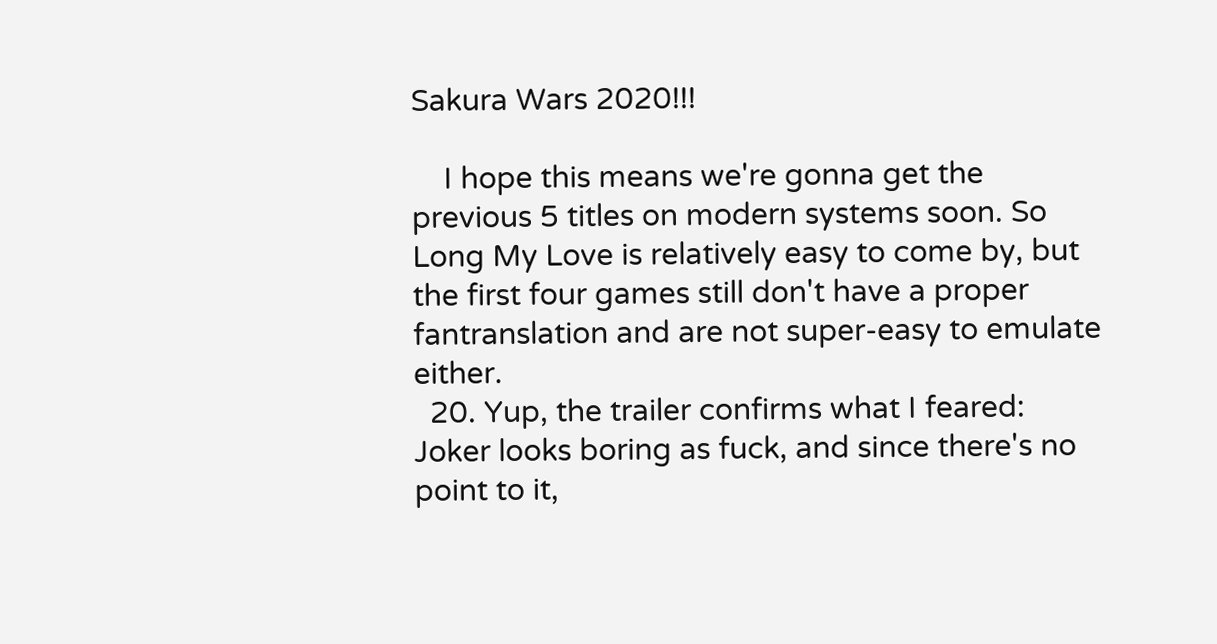Sakura Wars 2020!!!

    I hope this means we're gonna get the previous 5 titles on modern systems soon. So Long My Love is relatively easy to come by, but the first four games still don't have a proper fantranslation and are not super-easy to emulate either.
  20. Yup, the trailer confirms what I feared: Joker looks boring as fuck, and since there's no point to it,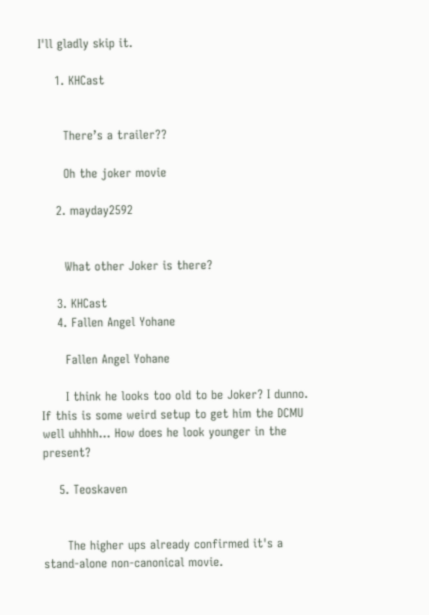I'll gladly skip it.

    1. KHCast


      There’s a trailer??

      Oh the joker movie

    2. mayday2592


      What other Joker is there?

    3. KHCast
    4. Fallen Angel Yohane

      Fallen Angel Yohane

      I think he looks too old to be Joker? I dunno. If this is some weird setup to get him the DCMU well uhhhh... How does he look younger in the present?

    5. Teoskaven


      The higher ups already confirmed it's a stand-alone non-canonical movie.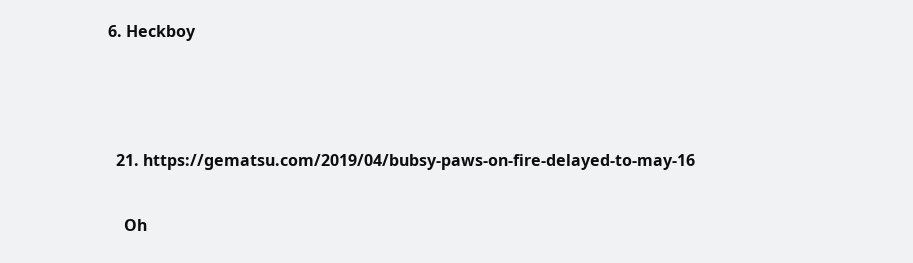6. Heckboy



  21. https://gematsu.com/2019/04/bubsy-paws-on-fire-delayed-to-may-16

    Oh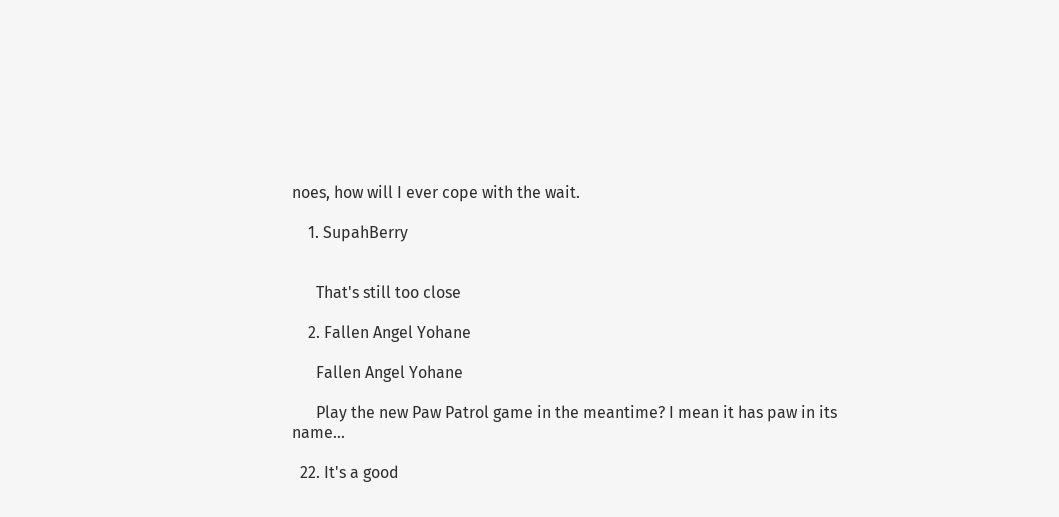noes, how will I ever cope with the wait.

    1. SupahBerry


      That's still too close

    2. Fallen Angel Yohane

      Fallen Angel Yohane

      Play the new Paw Patrol game in the meantime? I mean it has paw in its name...

  22. It's a good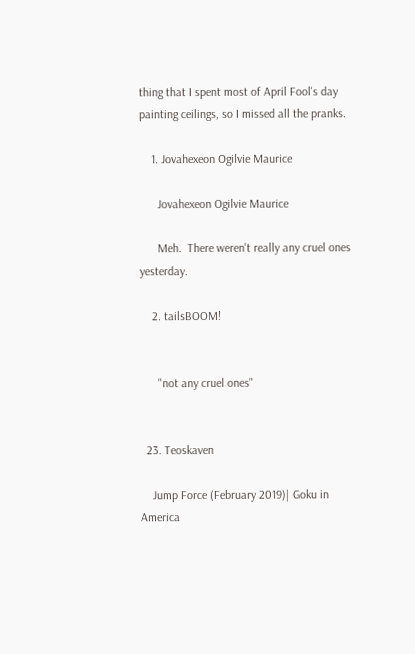thing that I spent most of April Fool's day painting ceilings, so I missed all the pranks.

    1. Jovahexeon Ogilvie Maurice

      Jovahexeon Ogilvie Maurice

      Meh.  There weren't really any cruel ones yesterday.

    2. tailsBOOM!


      "not any cruel ones"


  23. Teoskaven

    Jump Force (February 2019)| Goku in America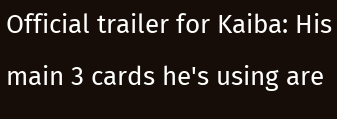Official trailer for Kaiba: His main 3 cards he's using are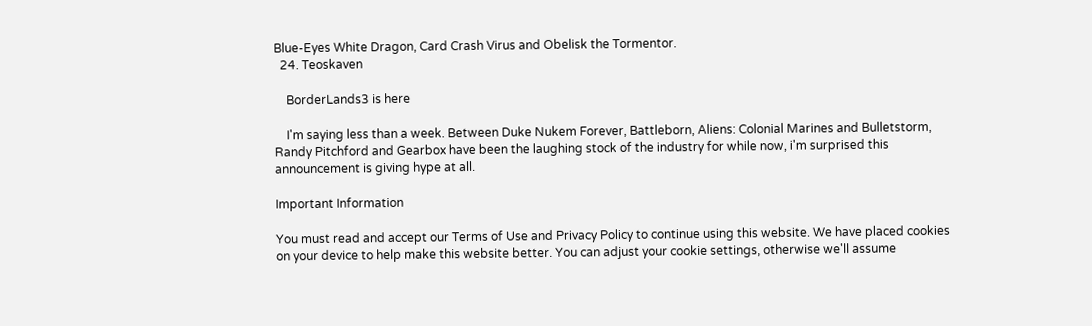Blue-Eyes White Dragon, Card Crash Virus and Obelisk the Tormentor.
  24. Teoskaven

    BorderLands3 is here

    I'm saying less than a week. Between Duke Nukem Forever, Battleborn, Aliens: Colonial Marines and Bulletstorm, Randy Pitchford and Gearbox have been the laughing stock of the industry for while now, i'm surprised this announcement is giving hype at all.

Important Information

You must read and accept our Terms of Use and Privacy Policy to continue using this website. We have placed cookies on your device to help make this website better. You can adjust your cookie settings, otherwise we'll assume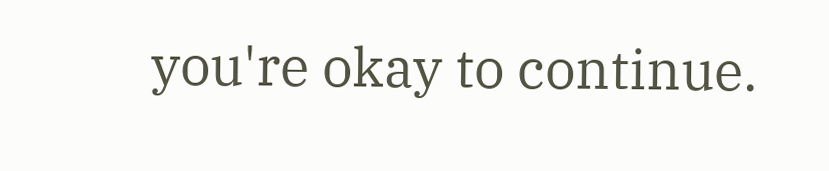you're okay to continue.